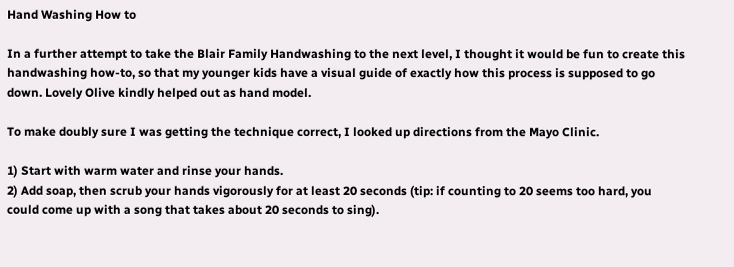Hand Washing How to

In a further attempt to take the Blair Family Handwashing to the next level, I thought it would be fun to create this handwashing how-to, so that my younger kids have a visual guide of exactly how this process is supposed to go down. Lovely Olive kindly helped out as hand model.

To make doubly sure I was getting the technique correct, I looked up directions from the Mayo Clinic.

1) Start with warm water and rinse your hands.
2) Add soap, then scrub your hands vigorously for at least 20 seconds (tip: if counting to 20 seems too hard, you could come up with a song that takes about 20 seconds to sing).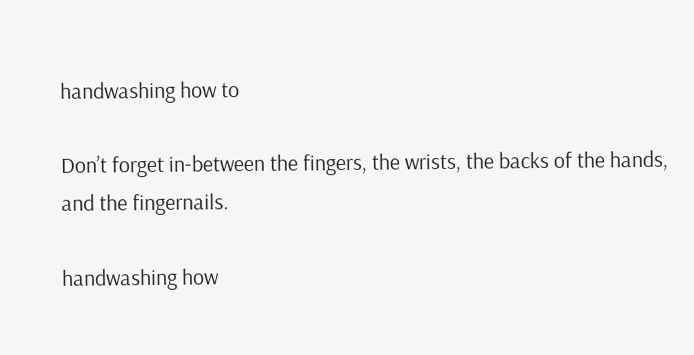handwashing how to

Don’t forget in-between the fingers, the wrists, the backs of the hands, and the fingernails.

handwashing how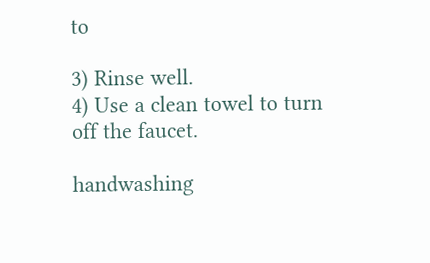to

3) Rinse well.
4) Use a clean towel to turn off the faucet.

handwashing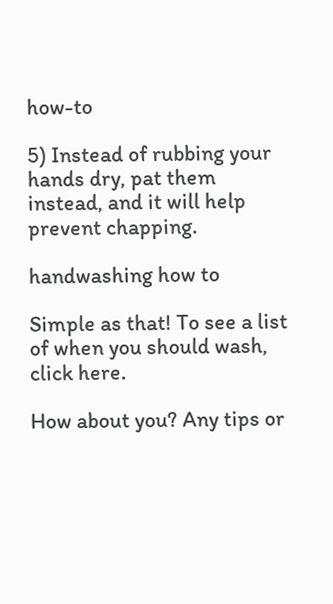how-to

5) Instead of rubbing your hands dry, pat them instead, and it will help prevent chapping.

handwashing how to

Simple as that! To see a list of when you should wash, click here.

How about you? Any tips or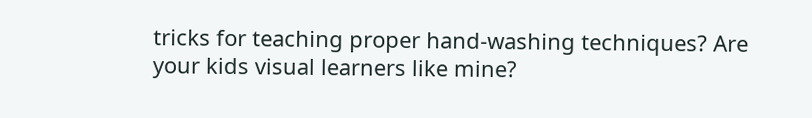tricks for teaching proper hand-washing techniques? Are your kids visual learners like mine?